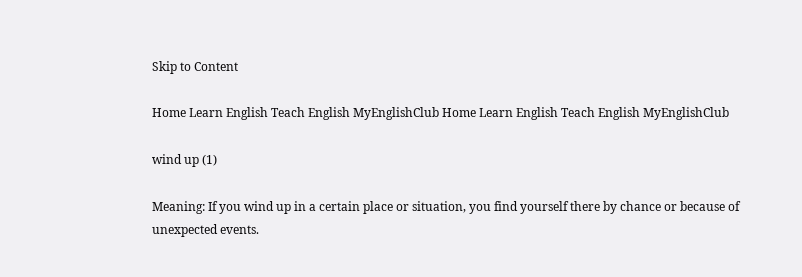Skip to Content

Home Learn English Teach English MyEnglishClub Home Learn English Teach English MyEnglishClub

wind up (1)

Meaning: If you wind up in a certain place or situation, you find yourself there by chance or because of unexpected events.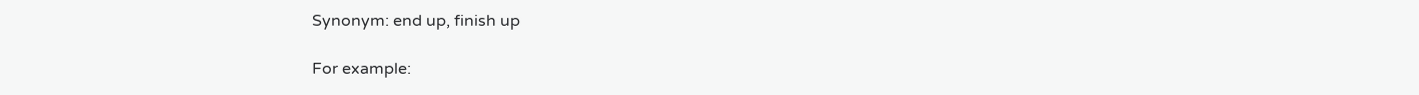Synonym: end up, finish up

For example: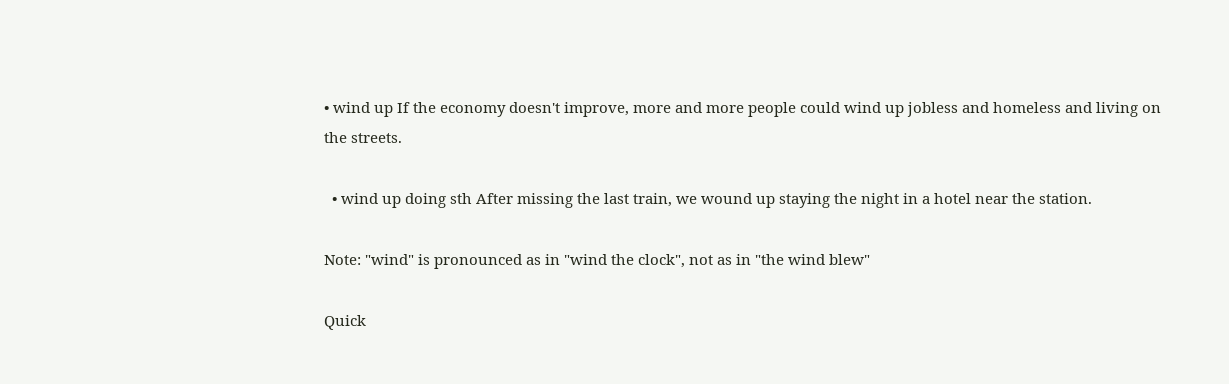• wind up If the economy doesn't improve, more and more people could wind up jobless and homeless and living on the streets.

  • wind up doing sth After missing the last train, we wound up staying the night in a hotel near the station.

Note: "wind" is pronounced as in "wind the clock", not as in "the wind blew"

Quick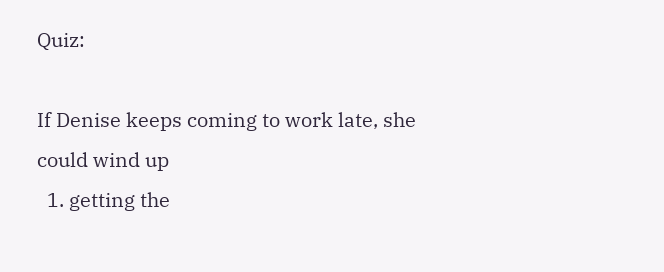Quiz:

If Denise keeps coming to work late, she could wind up
  1. getting the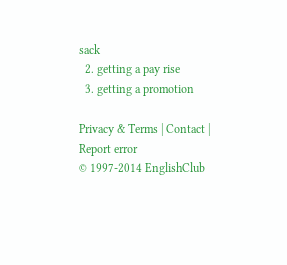sack
  2. getting a pay rise
  3. getting a promotion

Privacy & Terms | Contact | Report error
© 1997-2014 EnglishClub